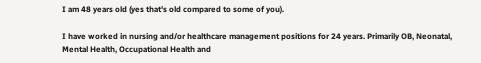I am 48 years old (yes that's old compared to some of you).

I have worked in nursing and/or healthcare management positions for 24 years. Primarily OB, Neonatal, Mental Health, Occupational Health and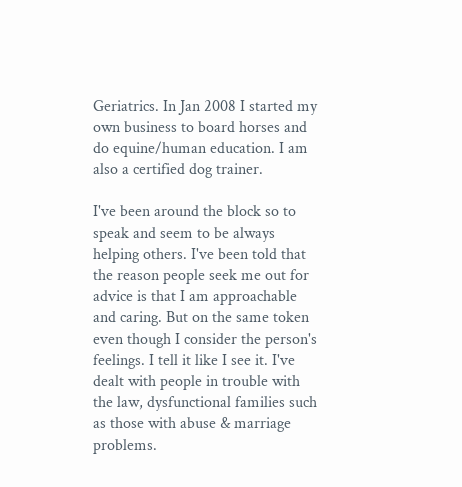Geriatrics. In Jan 2008 I started my own business to board horses and do equine/human education. I am also a certified dog trainer.

I've been around the block so to speak and seem to be always helping others. I've been told that the reason people seek me out for advice is that I am approachable and caring. But on the same token even though I consider the person's feelings. I tell it like I see it. I've dealt with people in trouble with the law, dysfunctional families such as those with abuse & marriage problems.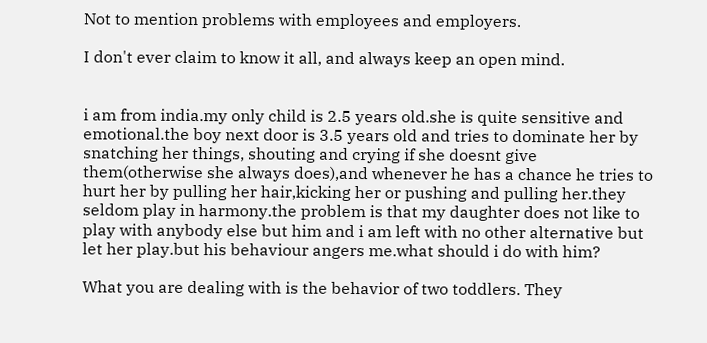Not to mention problems with employees and employers.

I don't ever claim to know it all, and always keep an open mind.


i am from india.my only child is 2.5 years old.she is quite sensitive and emotional.the boy next door is 3.5 years old and tries to dominate her by snatching her things, shouting and crying if she doesnt give them(otherwise she always does),and whenever he has a chance he tries to hurt her by pulling her hair,kicking her or pushing and pulling her.they seldom play in harmony.the problem is that my daughter does not like to play with anybody else but him and i am left with no other alternative but let her play.but his behaviour angers me.what should i do with him?

What you are dealing with is the behavior of two toddlers. They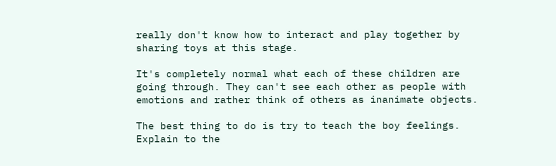really don't know how to interact and play together by sharing toys at this stage.

It's completely normal what each of these children are going through. They can't see each other as people with emotions and rather think of others as inanimate objects.

The best thing to do is try to teach the boy feelings. Explain to the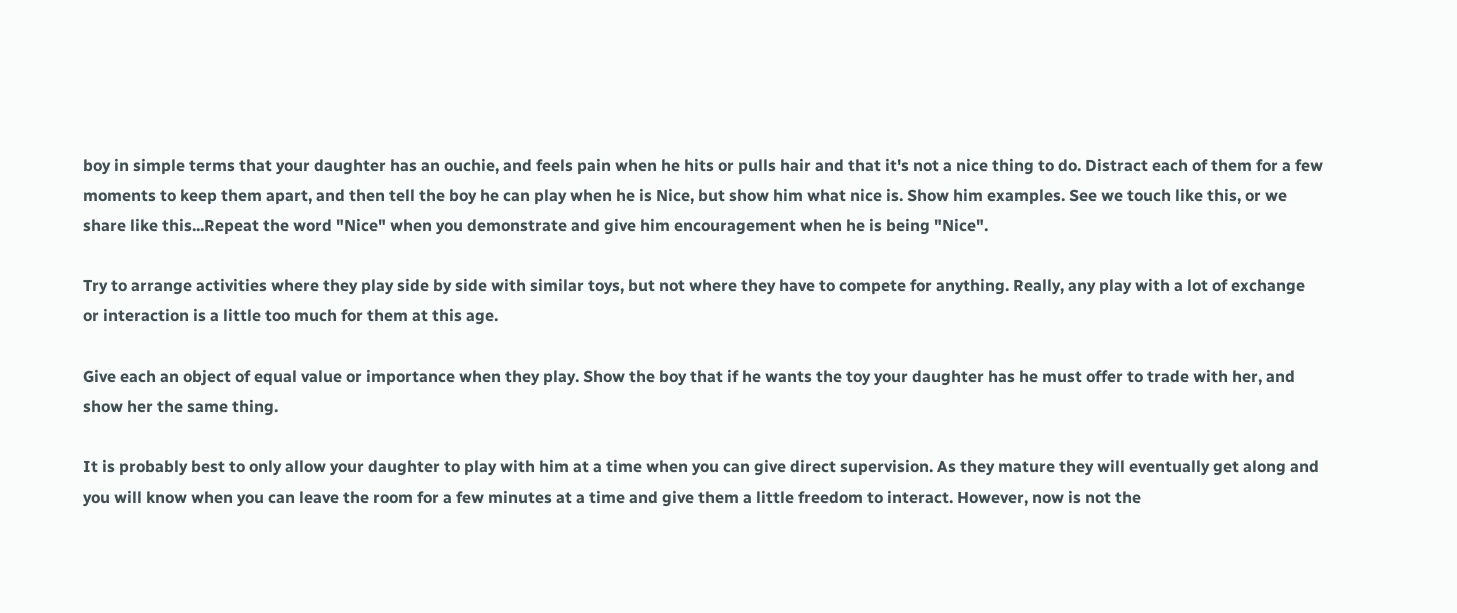boy in simple terms that your daughter has an ouchie, and feels pain when he hits or pulls hair and that it's not a nice thing to do. Distract each of them for a few moments to keep them apart, and then tell the boy he can play when he is Nice, but show him what nice is. Show him examples. See we touch like this, or we share like this...Repeat the word "Nice" when you demonstrate and give him encouragement when he is being "Nice".

Try to arrange activities where they play side by side with similar toys, but not where they have to compete for anything. Really, any play with a lot of exchange or interaction is a little too much for them at this age.

Give each an object of equal value or importance when they play. Show the boy that if he wants the toy your daughter has he must offer to trade with her, and show her the same thing.

It is probably best to only allow your daughter to play with him at a time when you can give direct supervision. As they mature they will eventually get along and you will know when you can leave the room for a few minutes at a time and give them a little freedom to interact. However, now is not the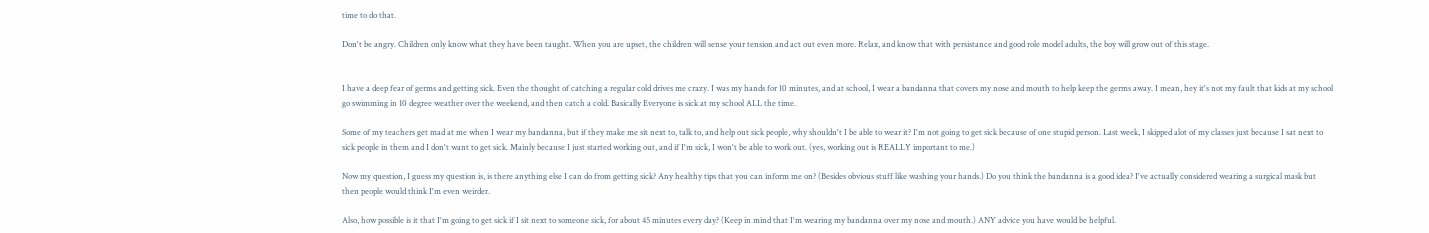time to do that.

Don't be angry. Children only know what they have been taught. When you are upset, the children will sense your tension and act out even more. Relax, and know that with persistance and good role model adults, the boy will grow out of this stage.


I have a deep fear of germs and getting sick. Even the thought of catching a regular cold drives me crazy. I was my hands for 10 minutes, and at school, I wear a bandanna that covers my nose and mouth to help keep the germs away. I mean, hey it's not my fault that kids at my school go swimming in 10 degree weather over the weekend, and then catch a cold. Basically Everyone is sick at my school ALL the time.

Some of my teachers get mad at me when I wear my bandanna, but if they make me sit next to, talk to, and help out sick people, why shouldn't I be able to wear it? I'm not going to get sick because of one stupid person. Last week, I skipped alot of my classes just because I sat next to sick people in them and I don't want to get sick. Mainly because I just started working out, and if I'm sick, I won't be able to work out. (yes, working out is REALLY important to me.)

Now my question, I guess my question is, is there anything else I can do from getting sick? Any healthy tips that you can inform me on? (Besides obvious stuff like washing your hands.) Do you think the bandanna is a good idea? I've actually considered wearing a surgical mask but then people would think I'm even weirder.

Also, how possible is it that I'm going to get sick if I sit next to someone sick, for about 45 minutes every day? (Keep in mind that I'm wearing my bandanna over my nose and mouth.) ANY advice you have would be helpful.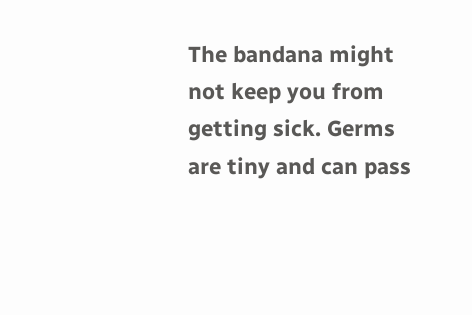The bandana might not keep you from getting sick. Germs are tiny and can pass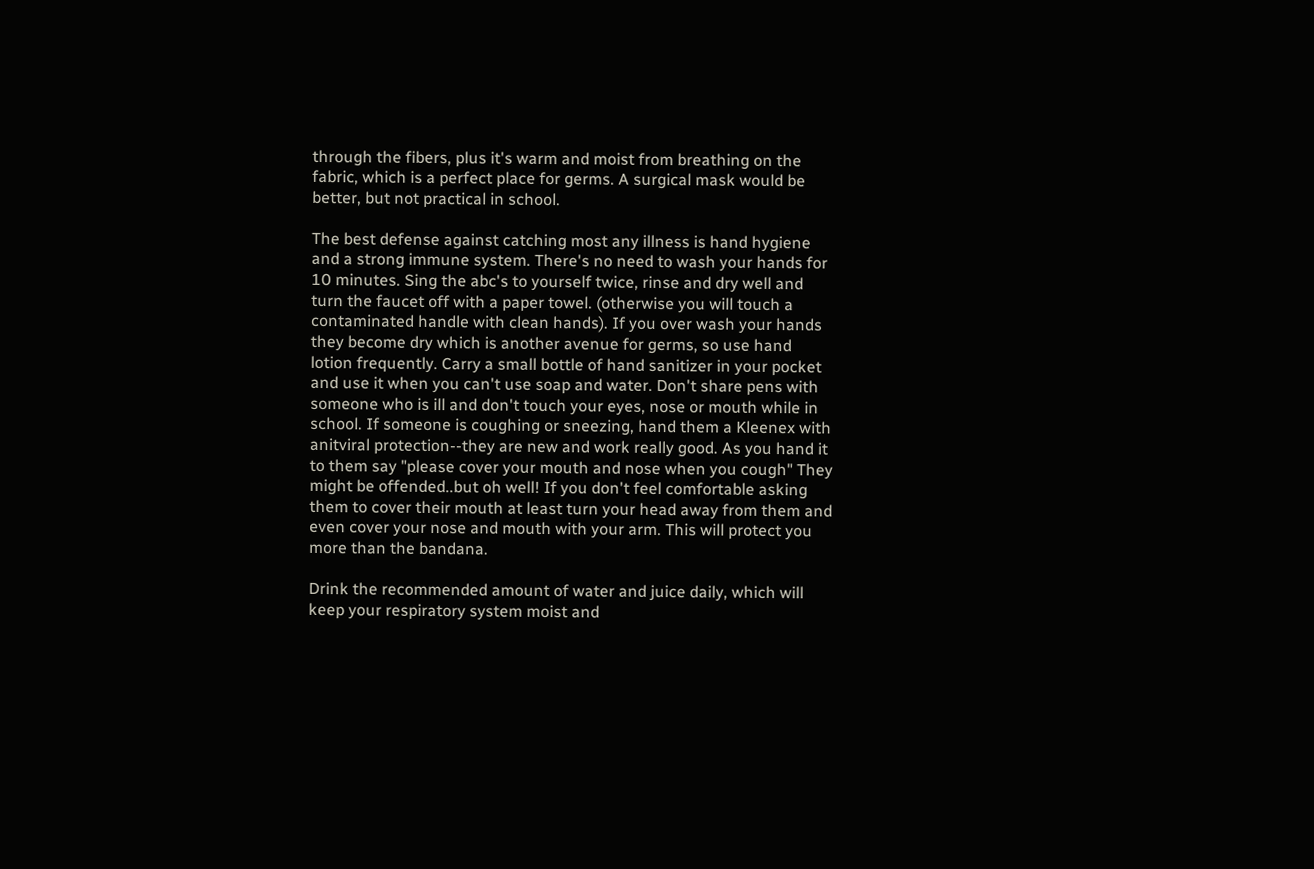through the fibers, plus it's warm and moist from breathing on the fabric, which is a perfect place for germs. A surgical mask would be better, but not practical in school.

The best defense against catching most any illness is hand hygiene and a strong immune system. There's no need to wash your hands for 10 minutes. Sing the abc's to yourself twice, rinse and dry well and turn the faucet off with a paper towel. (otherwise you will touch a contaminated handle with clean hands). If you over wash your hands they become dry which is another avenue for germs, so use hand lotion frequently. Carry a small bottle of hand sanitizer in your pocket and use it when you can't use soap and water. Don't share pens with someone who is ill and don't touch your eyes, nose or mouth while in school. If someone is coughing or sneezing, hand them a Kleenex with anitviral protection--they are new and work really good. As you hand it to them say "please cover your mouth and nose when you cough" They might be offended..but oh well! If you don't feel comfortable asking them to cover their mouth at least turn your head away from them and even cover your nose and mouth with your arm. This will protect you more than the bandana.

Drink the recommended amount of water and juice daily, which will keep your respiratory system moist and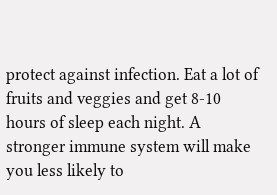protect against infection. Eat a lot of fruits and veggies and get 8-10 hours of sleep each night. A stronger immune system will make you less likely to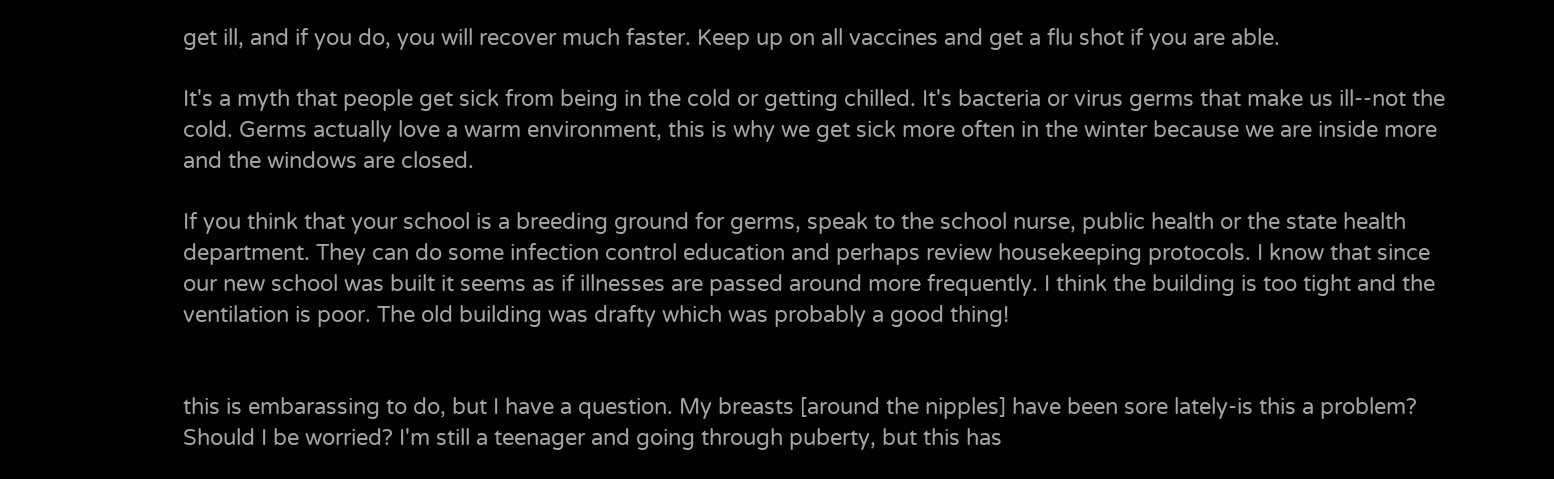get ill, and if you do, you will recover much faster. Keep up on all vaccines and get a flu shot if you are able.

It's a myth that people get sick from being in the cold or getting chilled. It's bacteria or virus germs that make us ill--not the cold. Germs actually love a warm environment, this is why we get sick more often in the winter because we are inside more and the windows are closed.

If you think that your school is a breeding ground for germs, speak to the school nurse, public health or the state health department. They can do some infection control education and perhaps review housekeeping protocols. I know that since our new school was built it seems as if illnesses are passed around more frequently. I think the building is too tight and the ventilation is poor. The old building was drafty which was probably a good thing!


this is embarassing to do, but I have a question. My breasts [around the nipples] have been sore lately-is this a problem? Should I be worried? I'm still a teenager and going through puberty, but this has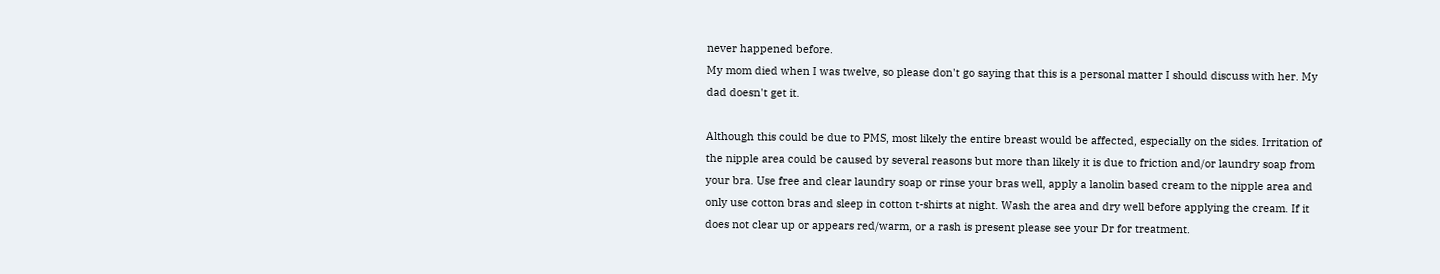never happened before.
My mom died when I was twelve, so please don't go saying that this is a personal matter I should discuss with her. My dad doesn't get it.

Although this could be due to PMS, most likely the entire breast would be affected, especially on the sides. Irritation of the nipple area could be caused by several reasons but more than likely it is due to friction and/or laundry soap from your bra. Use free and clear laundry soap or rinse your bras well, apply a lanolin based cream to the nipple area and only use cotton bras and sleep in cotton t-shirts at night. Wash the area and dry well before applying the cream. If it does not clear up or appears red/warm, or a rash is present please see your Dr for treatment.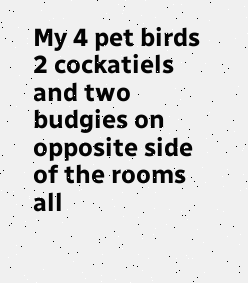My 4 pet birds 2 cockatiels and two budgies on opposite side of the rooms all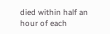died within half an hour of each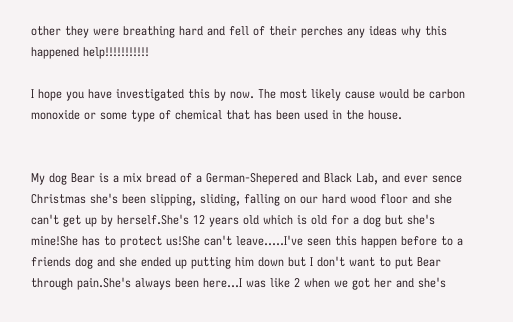other they were breathing hard and fell of their perches any ideas why this happened help!!!!!!!!!!!

I hope you have investigated this by now. The most likely cause would be carbon monoxide or some type of chemical that has been used in the house.


My dog Bear is a mix bread of a German-Shepered and Black Lab, and ever sence Christmas she's been slipping, sliding, falling on our hard wood floor and she can't get up by herself.She's 12 years old which is old for a dog but she's mine!She has to protect us!She can't leave.....I've seen this happen before to a friends dog and she ended up putting him down but I don't want to put Bear through pain.She's always been here...I was like 2 when we got her and she's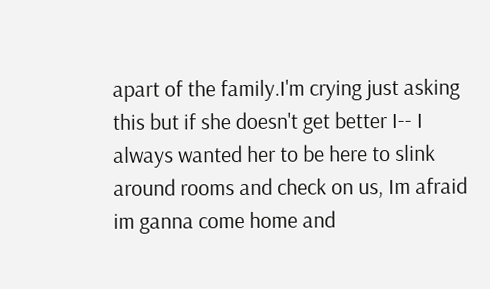apart of the family.I'm crying just asking this but if she doesn't get better I-- I always wanted her to be here to slink around rooms and check on us, Im afraid im ganna come home and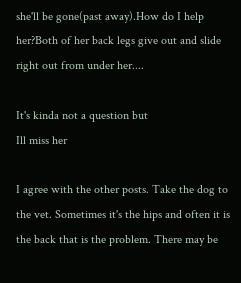she'll be gone(past away).How do I help her?Both of her back legs give out and slide right out from under her....

It's kinda not a question but
Ill miss her

I agree with the other posts. Take the dog to the vet. Sometimes it's the hips and often it is the back that is the problem. There may be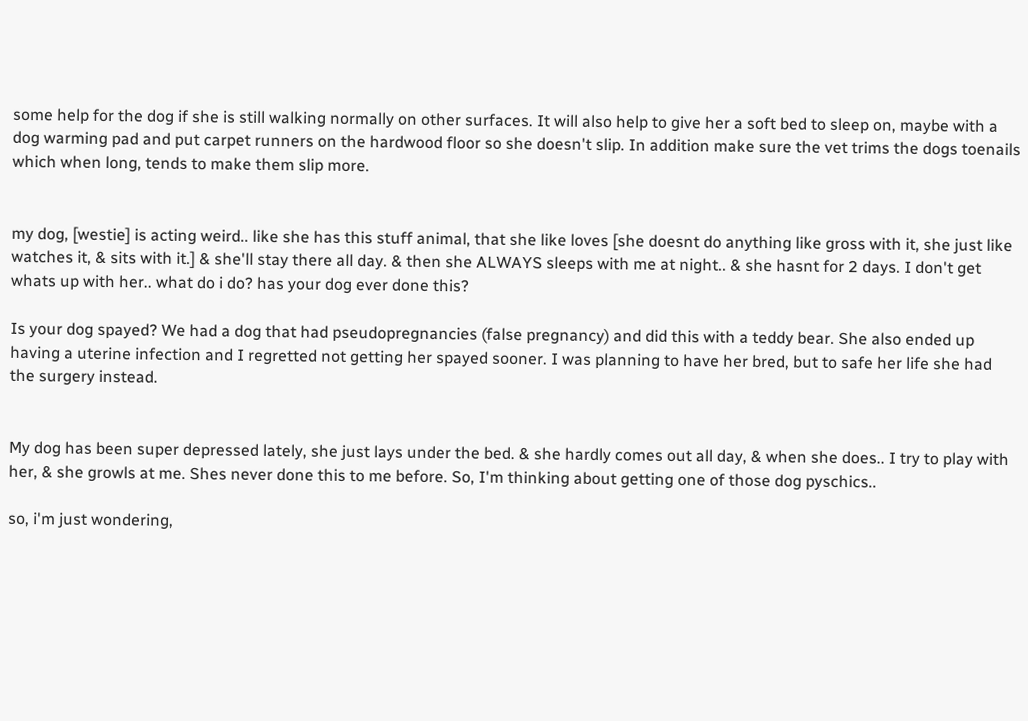some help for the dog if she is still walking normally on other surfaces. It will also help to give her a soft bed to sleep on, maybe with a dog warming pad and put carpet runners on the hardwood floor so she doesn't slip. In addition make sure the vet trims the dogs toenails which when long, tends to make them slip more.


my dog, [westie] is acting weird.. like she has this stuff animal, that she like loves [she doesnt do anything like gross with it, she just like watches it, & sits with it.] & she'll stay there all day. & then she ALWAYS sleeps with me at night.. & she hasnt for 2 days. I don't get whats up with her.. what do i do? has your dog ever done this?

Is your dog spayed? We had a dog that had pseudopregnancies (false pregnancy) and did this with a teddy bear. She also ended up having a uterine infection and I regretted not getting her spayed sooner. I was planning to have her bred, but to safe her life she had the surgery instead.


My dog has been super depressed lately, she just lays under the bed. & she hardly comes out all day, & when she does.. I try to play with her, & she growls at me. Shes never done this to me before. So, I'm thinking about getting one of those dog pyschics..

so, i'm just wondering,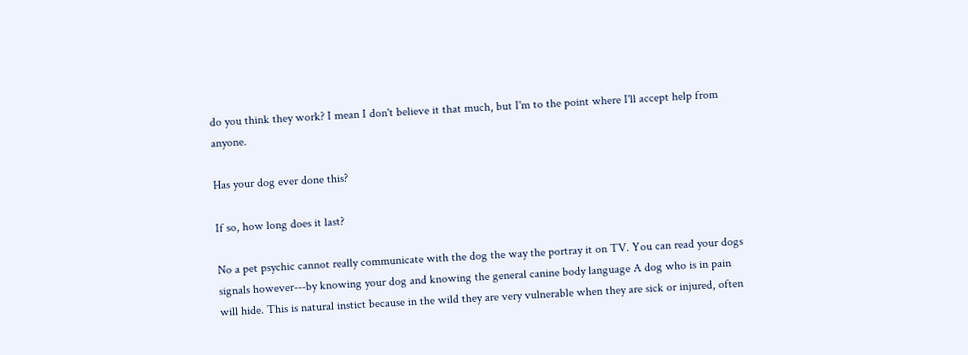do you think they work? I mean I don't believe it that much, but I'm to the point where I'll accept help from anyone.

Has your dog ever done this?

If so, how long does it last?

No a pet psychic cannot really communicate with the dog the way the portray it on TV. You can read your dogs signals however---by knowing your dog and knowing the general canine body language A dog who is in pain will hide. This is natural instict because in the wild they are very vulnerable when they are sick or injured, often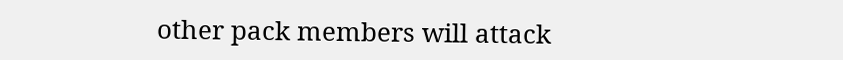other pack members will attack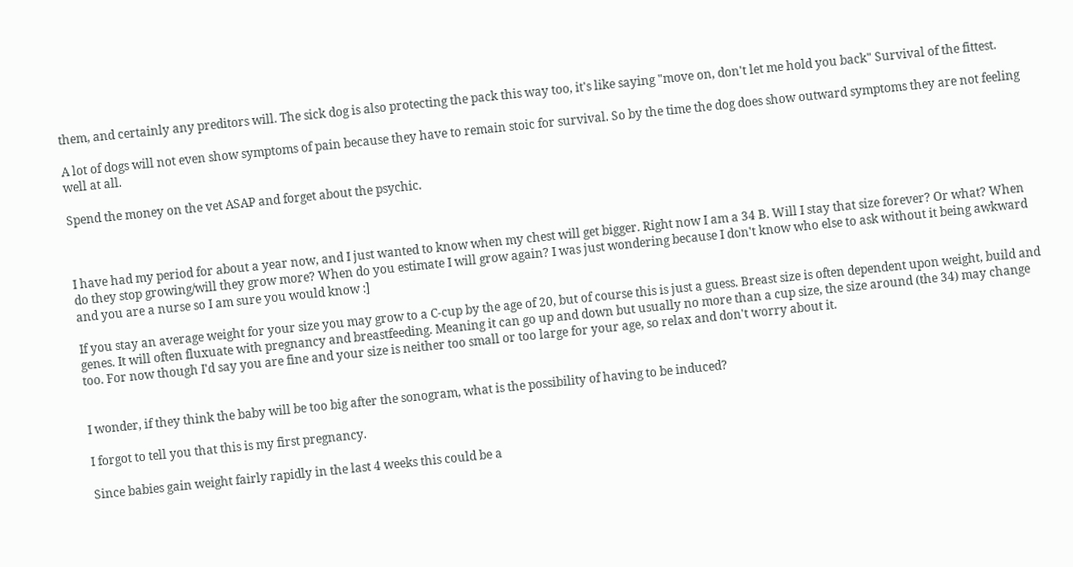them, and certainly any preditors will. The sick dog is also protecting the pack this way too, it's like saying "move on, don't let me hold you back" Survival of the fittest.

A lot of dogs will not even show symptoms of pain because they have to remain stoic for survival. So by the time the dog does show outward symptoms they are not feeling well at all.

Spend the money on the vet ASAP and forget about the psychic.



I have had my period for about a year now, and I just wanted to know when my chest will get bigger. Right now I am a 34 B. Will I stay that size forever? Or what? When do they stop growing/will they grow more? When do you estimate I will grow again? I was just wondering because I don't know who else to ask without it being awkward and you are a nurse so I am sure you would know :]

If you stay an average weight for your size you may grow to a C-cup by the age of 20, but of course this is just a guess. Breast size is often dependent upon weight, build and genes. It will often fluxuate with pregnancy and breastfeeding. Meaning it can go up and down but usually no more than a cup size, the size around (the 34) may change too. For now though I'd say you are fine and your size is neither too small or too large for your age, so relax and don't worry about it.


I wonder, if they think the baby will be too big after the sonogram, what is the possibility of having to be induced?

I forgot to tell you that this is my first pregnancy.

Since babies gain weight fairly rapidly in the last 4 weeks this could be a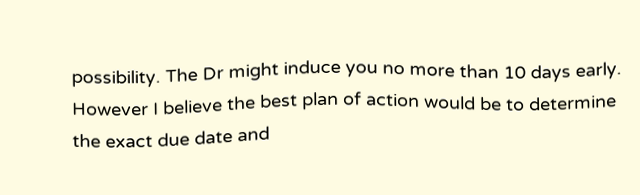possibility. The Dr might induce you no more than 10 days early. However I believe the best plan of action would be to determine the exact due date and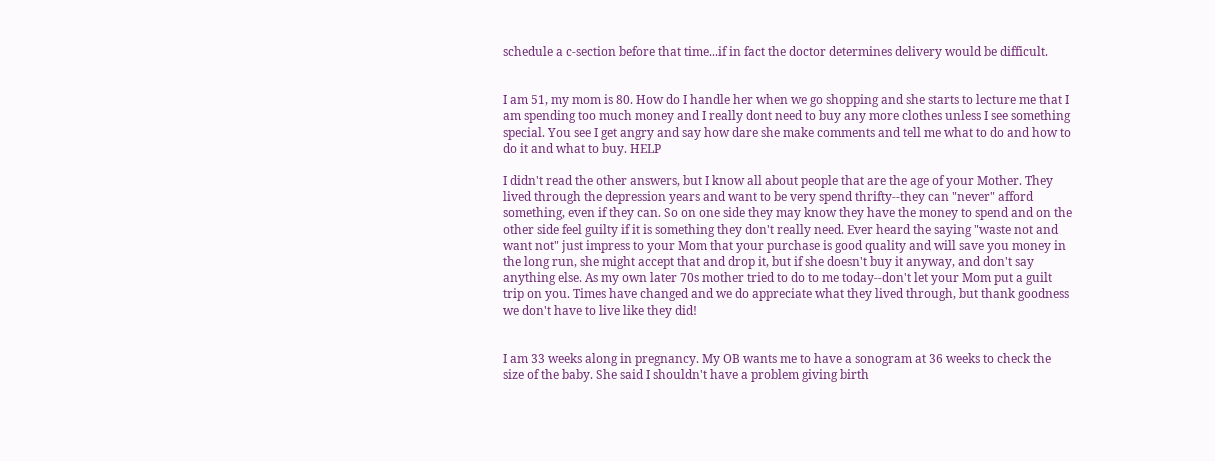schedule a c-section before that time...if in fact the doctor determines delivery would be difficult.


I am 51, my mom is 80. How do I handle her when we go shopping and she starts to lecture me that I am spending too much money and I really dont need to buy any more clothes unless I see something special. You see I get angry and say how dare she make comments and tell me what to do and how to do it and what to buy. HELP

I didn't read the other answers, but I know all about people that are the age of your Mother. They lived through the depression years and want to be very spend thrifty--they can "never" afford something, even if they can. So on one side they may know they have the money to spend and on the other side feel guilty if it is something they don't really need. Ever heard the saying "waste not and want not" just impress to your Mom that your purchase is good quality and will save you money in the long run, she might accept that and drop it, but if she doesn't buy it anyway, and don't say anything else. As my own later 70s mother tried to do to me today--don't let your Mom put a guilt trip on you. Times have changed and we do appreciate what they lived through, but thank goodness we don't have to live like they did!


I am 33 weeks along in pregnancy. My OB wants me to have a sonogram at 36 weeks to check the size of the baby. She said I shouldn't have a problem giving birth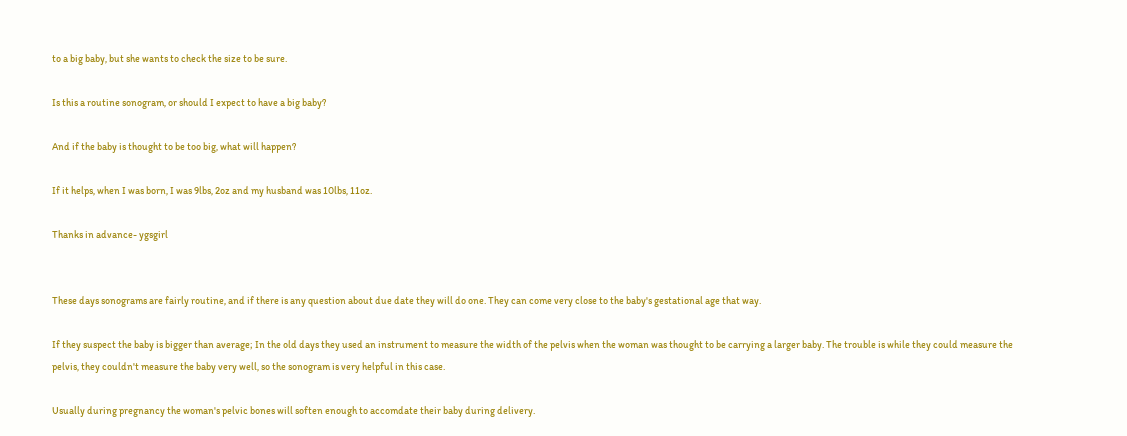to a big baby, but she wants to check the size to be sure.

Is this a routine sonogram, or should I expect to have a big baby?

And if the baby is thought to be too big, what will happen?

If it helps, when I was born, I was 9lbs, 2oz and my husband was 10lbs, 11oz.

Thanks in advance- ygsgirl


These days sonograms are fairly routine, and if there is any question about due date they will do one. They can come very close to the baby's gestational age that way.

If they suspect the baby is bigger than average; In the old days they used an instrument to measure the width of the pelvis when the woman was thought to be carrying a larger baby. The trouble is while they could measure the pelvis, they couldn't measure the baby very well, so the sonogram is very helpful in this case.

Usually during pregnancy the woman's pelvic bones will soften enough to accomdate their baby during delivery.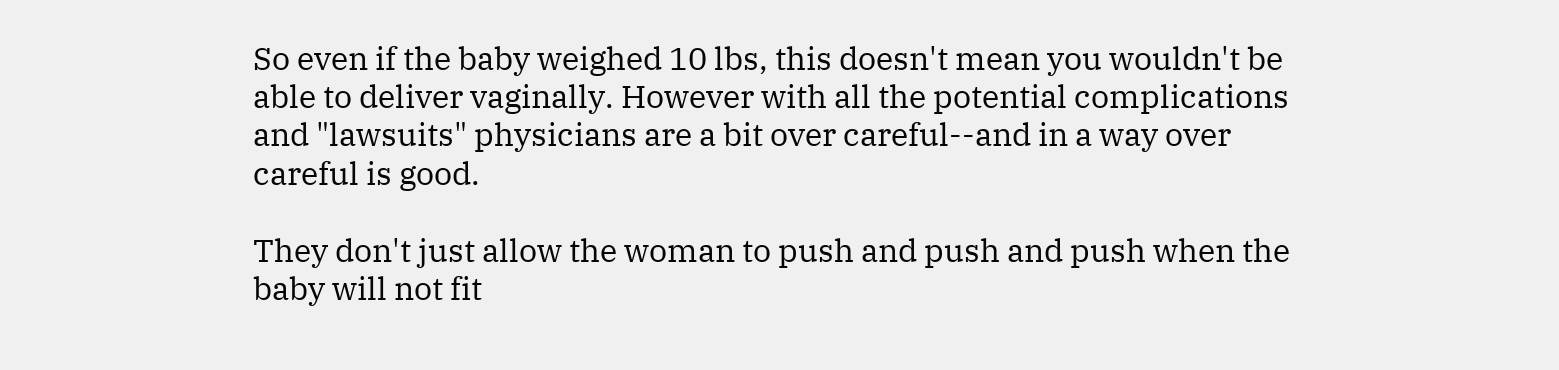So even if the baby weighed 10 lbs, this doesn't mean you wouldn't be able to deliver vaginally. However with all the potential complications and "lawsuits" physicians are a bit over careful--and in a way over careful is good.

They don't just allow the woman to push and push and push when the baby will not fit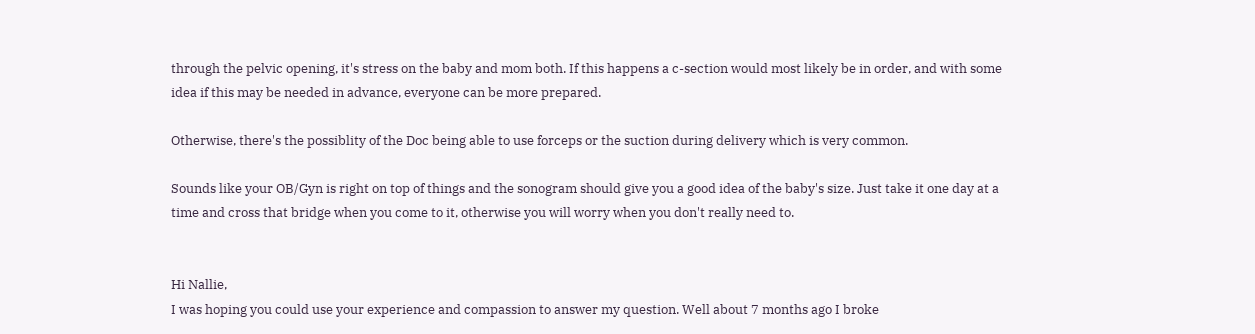through the pelvic opening, it's stress on the baby and mom both. If this happens a c-section would most likely be in order, and with some idea if this may be needed in advance, everyone can be more prepared.

Otherwise, there's the possiblity of the Doc being able to use forceps or the suction during delivery which is very common.

Sounds like your OB/Gyn is right on top of things and the sonogram should give you a good idea of the baby's size. Just take it one day at a time and cross that bridge when you come to it, otherwise you will worry when you don't really need to.


Hi Nallie,
I was hoping you could use your experience and compassion to answer my question. Well about 7 months ago I broke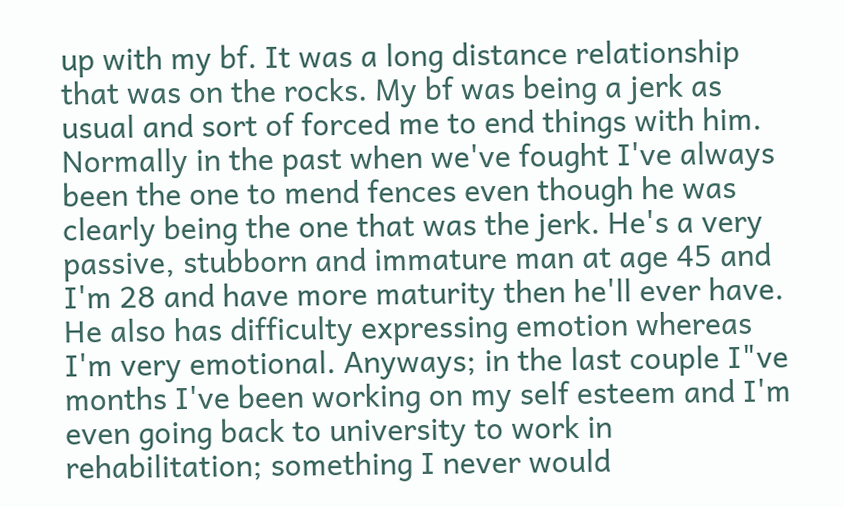up with my bf. It was a long distance relationship that was on the rocks. My bf was being a jerk as usual and sort of forced me to end things with him. Normally in the past when we've fought I've always been the one to mend fences even though he was clearly being the one that was the jerk. He's a very passive, stubborn and immature man at age 45 and I'm 28 and have more maturity then he'll ever have. He also has difficulty expressing emotion whereas I'm very emotional. Anyways; in the last couple I"ve months I've been working on my self esteem and I'm even going back to university to work in rehabilitation; something I never would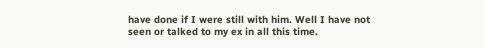have done if I were still with him. Well I have not seen or talked to my ex in all this time.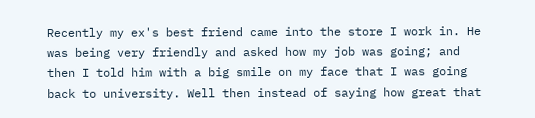Recently my ex's best friend came into the store I work in. He was being very friendly and asked how my job was going; and then I told him with a big smile on my face that I was going back to university. Well then instead of saying how great that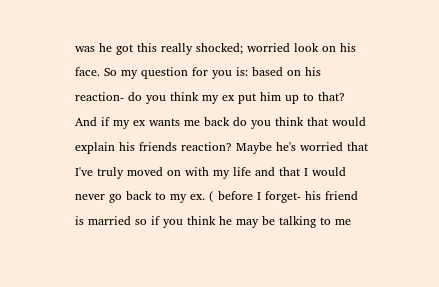was he got this really shocked; worried look on his face. So my question for you is: based on his reaction- do you think my ex put him up to that? And if my ex wants me back do you think that would explain his friends reaction? Maybe he's worried that I've truly moved on with my life and that I would never go back to my ex. ( before I forget- his friend is married so if you think he may be talking to me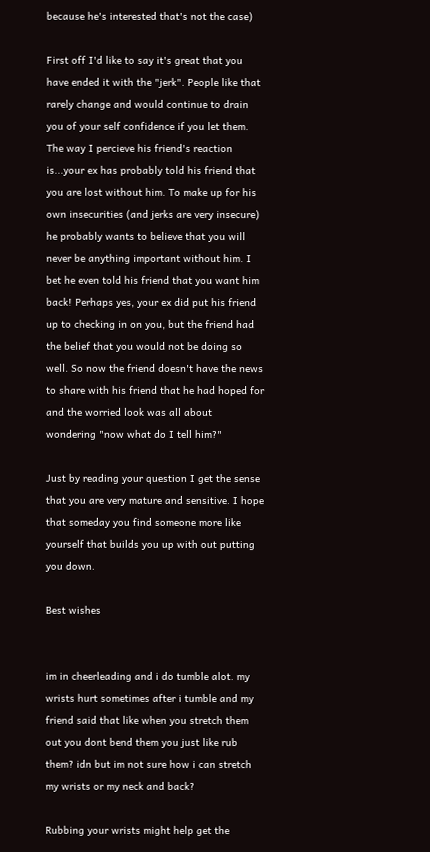because he's interested that's not the case)

First off I'd like to say it's great that you have ended it with the "jerk". People like that rarely change and would continue to drain you of your self confidence if you let them.
The way I percieve his friend's reaction is...your ex has probably told his friend that you are lost without him. To make up for his own insecurities (and jerks are very insecure) he probably wants to believe that you will never be anything important without him. I bet he even told his friend that you want him back! Perhaps yes, your ex did put his friend up to checking in on you, but the friend had the belief that you would not be doing so well. So now the friend doesn't have the news to share with his friend that he had hoped for and the worried look was all about wondering "now what do I tell him?"

Just by reading your question I get the sense that you are very mature and sensitive. I hope that someday you find someone more like yourself that builds you up with out putting you down.

Best wishes


im in cheerleading and i do tumble alot. my wrists hurt sometimes after i tumble and my friend said that like when you stretch them out you dont bend them you just like rub them? idn but im not sure how i can stretch my wrists or my neck and back?

Rubbing your wrists might help get the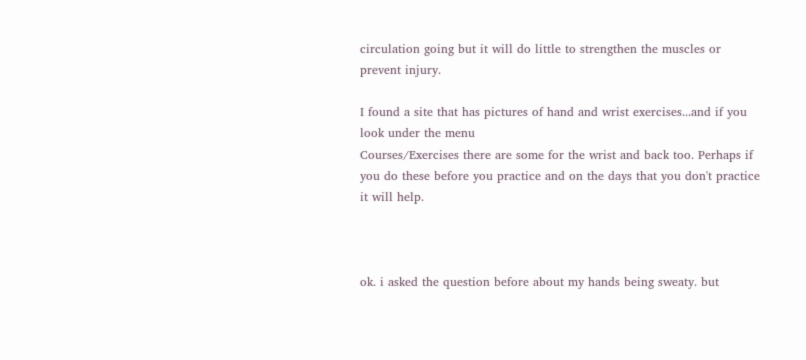circulation going but it will do little to strengthen the muscles or prevent injury.

I found a site that has pictures of hand and wrist exercises...and if you look under the menu
Courses/Exercises there are some for the wrist and back too. Perhaps if you do these before you practice and on the days that you don't practice it will help.



ok. i asked the question before about my hands being sweaty. but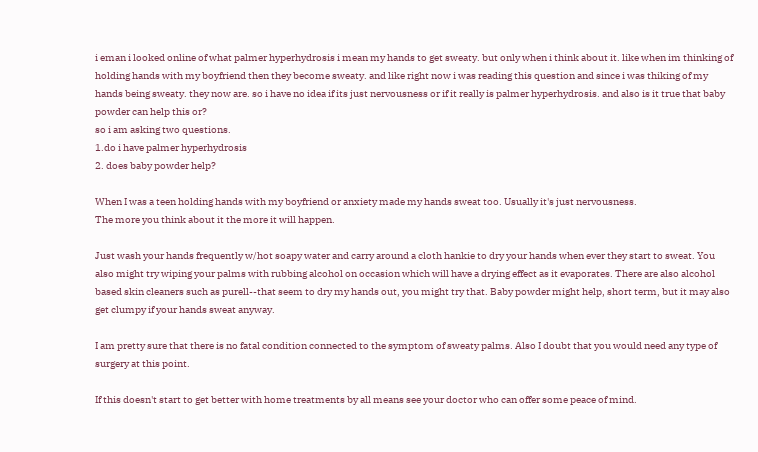i eman i looked online of what palmer hyperhydrosis i mean my hands to get sweaty. but only when i think about it. like when im thinking of holding hands with my boyfriend then they become sweaty. and like right now i was reading this question and since i was thiking of my hands being sweaty. they now are. so i have no idea if its just nervousness or if it really is palmer hyperhydrosis. and also is it true that baby powder can help this or?
so i am asking two questions.
1.do i have palmer hyperhydrosis
2. does baby powder help?

When I was a teen holding hands with my boyfriend or anxiety made my hands sweat too. Usually it's just nervousness.
The more you think about it the more it will happen.

Just wash your hands frequently w/hot soapy water and carry around a cloth hankie to dry your hands when ever they start to sweat. You also might try wiping your palms with rubbing alcohol on occasion which will have a drying effect as it evaporates. There are also alcohol based skin cleaners such as purell--that seem to dry my hands out, you might try that. Baby powder might help, short term, but it may also get clumpy if your hands sweat anyway.

I am pretty sure that there is no fatal condition connected to the symptom of sweaty palms. Also I doubt that you would need any type of surgery at this point.

If this doesn't start to get better with home treatments by all means see your doctor who can offer some peace of mind.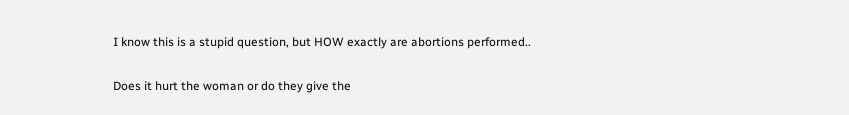I know this is a stupid question, but HOW exactly are abortions performed..

Does it hurt the woman or do they give the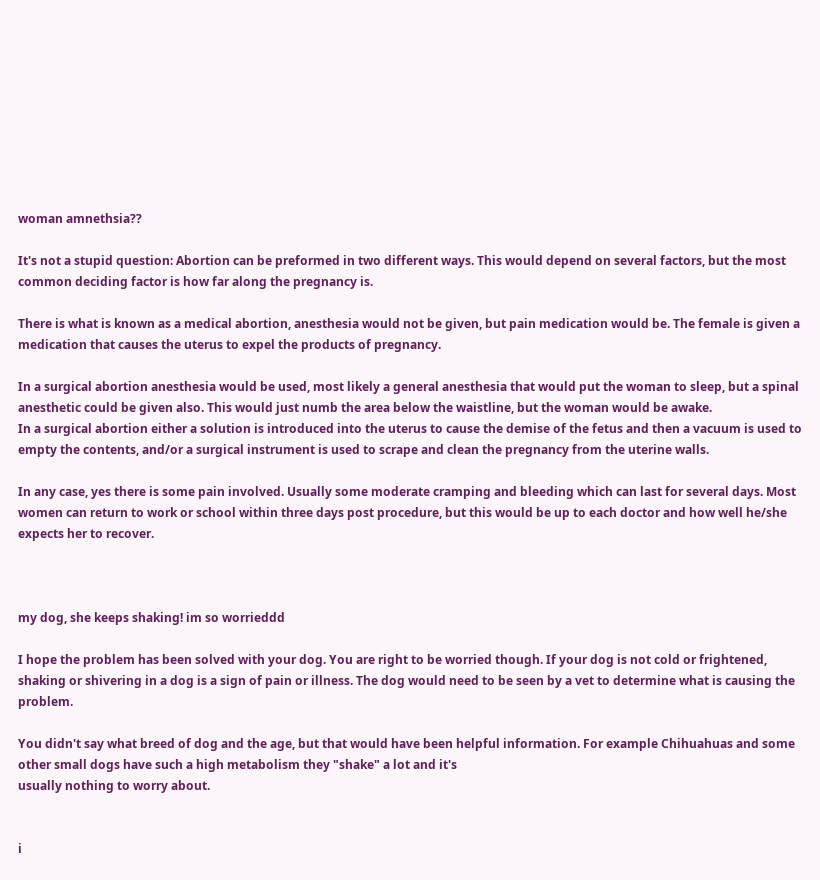woman amnethsia??

It's not a stupid question: Abortion can be preformed in two different ways. This would depend on several factors, but the most common deciding factor is how far along the pregnancy is.

There is what is known as a medical abortion, anesthesia would not be given, but pain medication would be. The female is given a medication that causes the uterus to expel the products of pregnancy.

In a surgical abortion anesthesia would be used, most likely a general anesthesia that would put the woman to sleep, but a spinal anesthetic could be given also. This would just numb the area below the waistline, but the woman would be awake.
In a surgical abortion either a solution is introduced into the uterus to cause the demise of the fetus and then a vacuum is used to empty the contents, and/or a surgical instrument is used to scrape and clean the pregnancy from the uterine walls.

In any case, yes there is some pain involved. Usually some moderate cramping and bleeding which can last for several days. Most women can return to work or school within three days post procedure, but this would be up to each doctor and how well he/she expects her to recover.



my dog, she keeps shaking! im so worrieddd

I hope the problem has been solved with your dog. You are right to be worried though. If your dog is not cold or frightened, shaking or shivering in a dog is a sign of pain or illness. The dog would need to be seen by a vet to determine what is causing the problem.

You didn't say what breed of dog and the age, but that would have been helpful information. For example Chihuahuas and some other small dogs have such a high metabolism they "shake" a lot and it's
usually nothing to worry about.


i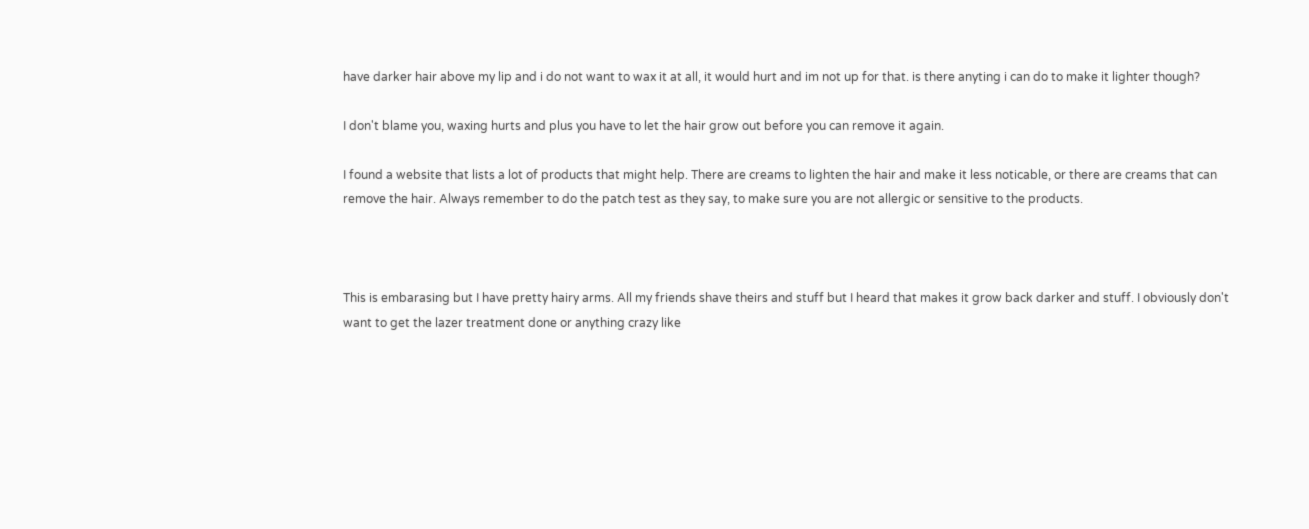have darker hair above my lip and i do not want to wax it at all, it would hurt and im not up for that. is there anyting i can do to make it lighter though?

I don't blame you, waxing hurts and plus you have to let the hair grow out before you can remove it again.

I found a website that lists a lot of products that might help. There are creams to lighten the hair and make it less noticable, or there are creams that can remove the hair. Always remember to do the patch test as they say, to make sure you are not allergic or sensitive to the products.



This is embarasing but I have pretty hairy arms. All my friends shave theirs and stuff but I heard that makes it grow back darker and stuff. I obviously don't want to get the lazer treatment done or anything crazy like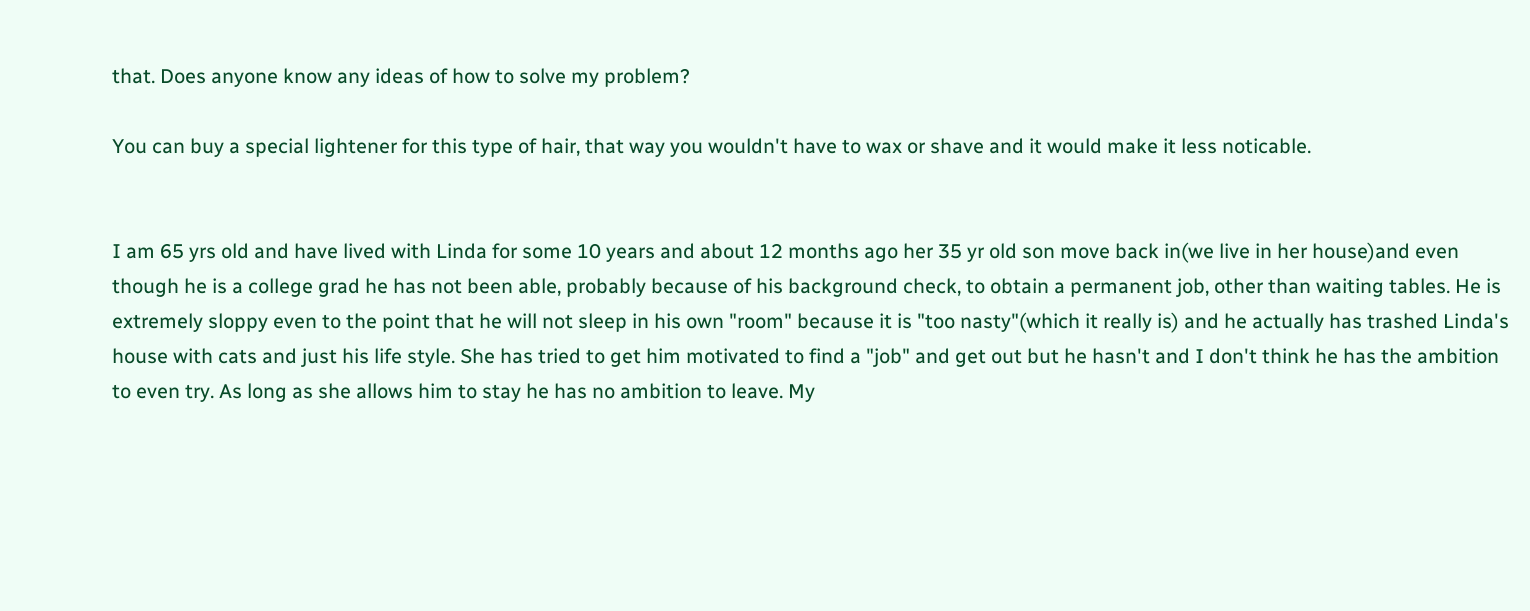that. Does anyone know any ideas of how to solve my problem?

You can buy a special lightener for this type of hair, that way you wouldn't have to wax or shave and it would make it less noticable.


I am 65 yrs old and have lived with Linda for some 10 years and about 12 months ago her 35 yr old son move back in(we live in her house)and even though he is a college grad he has not been able, probably because of his background check, to obtain a permanent job, other than waiting tables. He is extremely sloppy even to the point that he will not sleep in his own "room" because it is "too nasty"(which it really is) and he actually has trashed Linda's house with cats and just his life style. She has tried to get him motivated to find a "job" and get out but he hasn't and I don't think he has the ambition to even try. As long as she allows him to stay he has no ambition to leave. My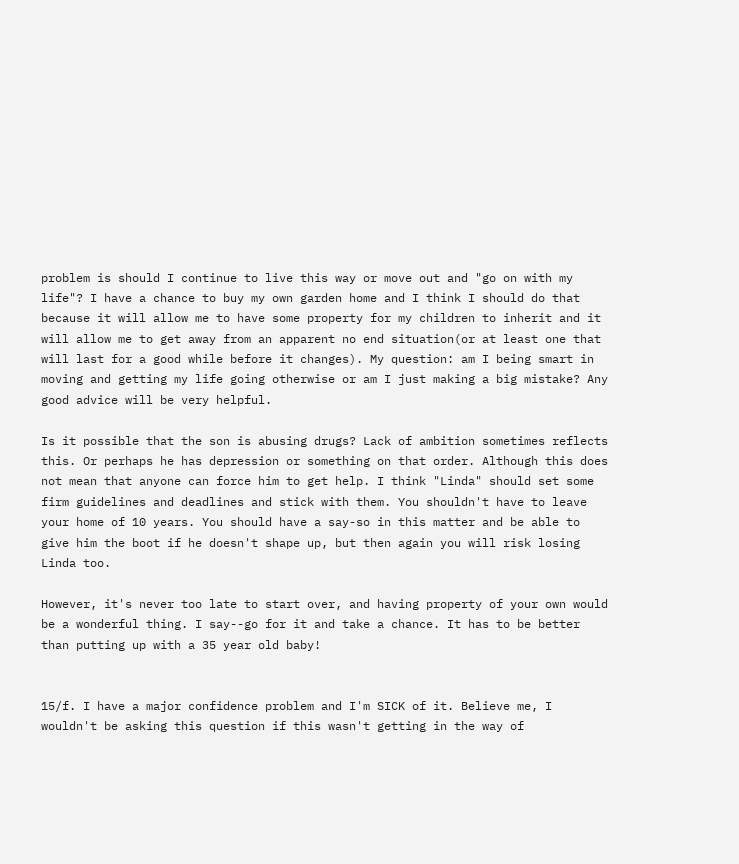problem is should I continue to live this way or move out and "go on with my life"? I have a chance to buy my own garden home and I think I should do that because it will allow me to have some property for my children to inherit and it will allow me to get away from an apparent no end situation(or at least one that will last for a good while before it changes). My question: am I being smart in moving and getting my life going otherwise or am I just making a big mistake? Any good advice will be very helpful.

Is it possible that the son is abusing drugs? Lack of ambition sometimes reflects this. Or perhaps he has depression or something on that order. Although this does not mean that anyone can force him to get help. I think "Linda" should set some firm guidelines and deadlines and stick with them. You shouldn't have to leave your home of 10 years. You should have a say-so in this matter and be able to give him the boot if he doesn't shape up, but then again you will risk losing Linda too.

However, it's never too late to start over, and having property of your own would be a wonderful thing. I say--go for it and take a chance. It has to be better than putting up with a 35 year old baby!


15/f. I have a major confidence problem and I'm SICK of it. Believe me, I wouldn't be asking this question if this wasn't getting in the way of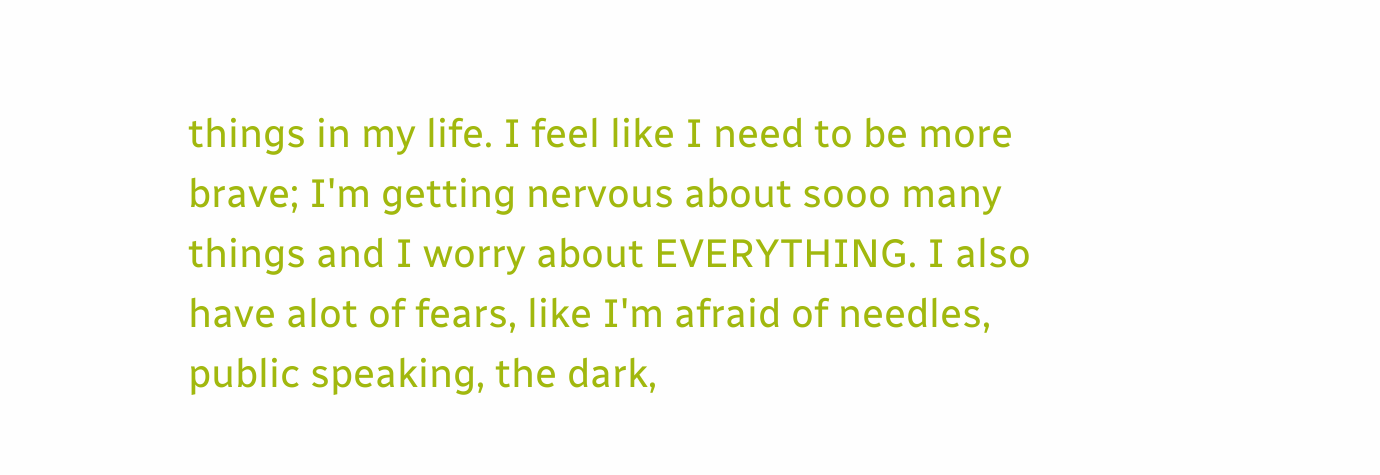things in my life. I feel like I need to be more brave; I'm getting nervous about sooo many things and I worry about EVERYTHING. I also have alot of fears, like I'm afraid of needles, public speaking, the dark,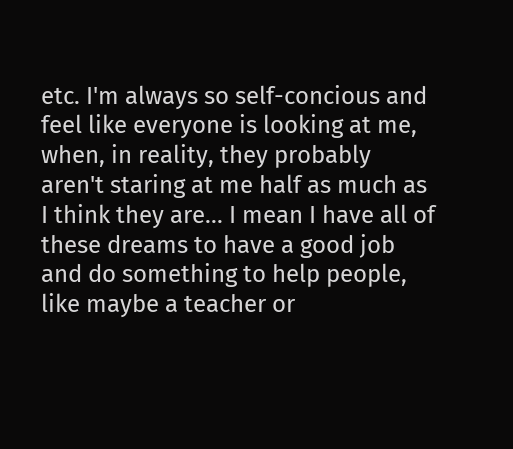etc. I'm always so self-concious and feel like everyone is looking at me, when, in reality, they probably aren't staring at me half as much as I think they are... I mean I have all of these dreams to have a good job and do something to help people, like maybe a teacher or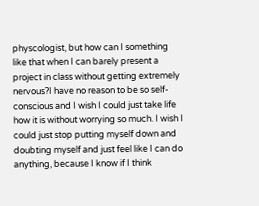physcologist, but how can I something like that when I can barely present a project in class without getting extremely nervous?I have no reason to be so self-conscious and I wish I could just take life how it is without worrying so much. I wish I could just stop putting myself down and doubting myself and just feel like I can do anything, because I know if I think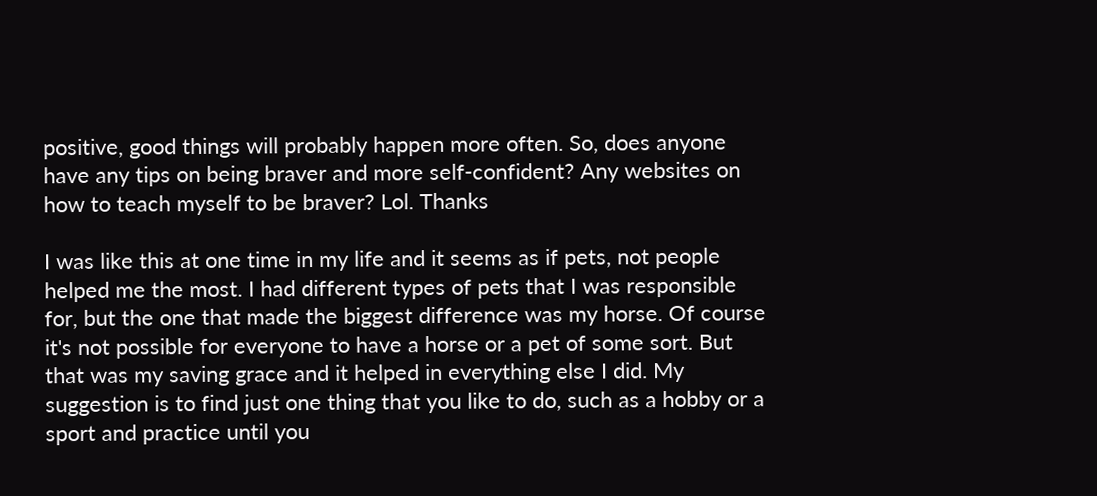positive, good things will probably happen more often. So, does anyone have any tips on being braver and more self-confident? Any websites on how to teach myself to be braver? Lol. Thanks

I was like this at one time in my life and it seems as if pets, not people helped me the most. I had different types of pets that I was responsible for, but the one that made the biggest difference was my horse. Of course it's not possible for everyone to have a horse or a pet of some sort. But that was my saving grace and it helped in everything else I did. My suggestion is to find just one thing that you like to do, such as a hobby or a sport and practice until you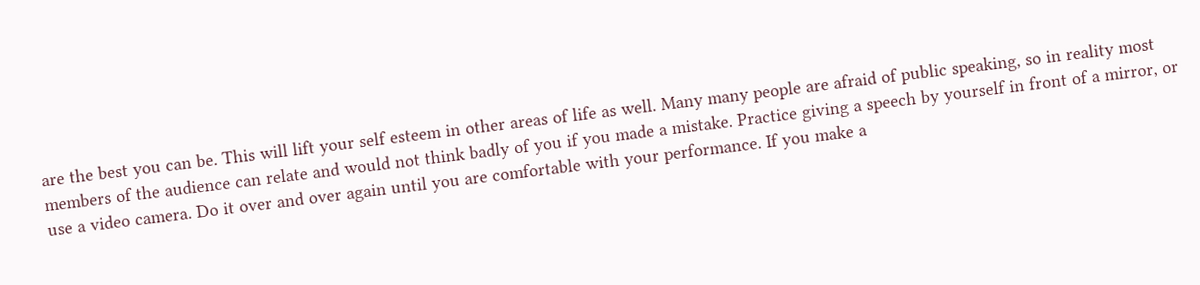are the best you can be. This will lift your self esteem in other areas of life as well. Many many people are afraid of public speaking, so in reality most members of the audience can relate and would not think badly of you if you made a mistake. Practice giving a speech by yourself in front of a mirror, or use a video camera. Do it over and over again until you are comfortable with your performance. If you make a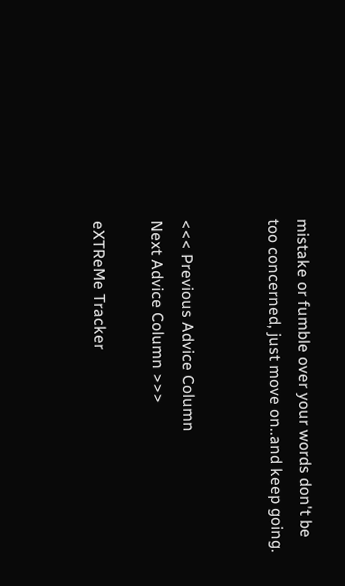mistake or fumble over your words don't be too concerned, just move on..and keep going.


<<< Previous Advice Column
Next Advice Column >>>

eXTReMe Tracker